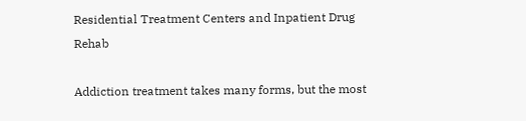Residential Treatment Centers and Inpatient Drug Rehab

Addiction treatment takes many forms, but the most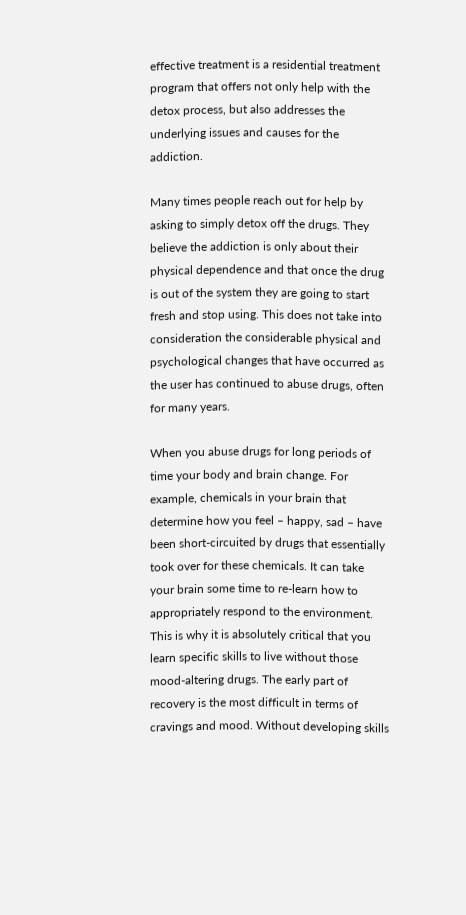effective treatment is a residential treatment program that offers not only help with the detox process, but also addresses the underlying issues and causes for the addiction.

Many times people reach out for help by asking to simply detox off the drugs. They believe the addiction is only about their physical dependence and that once the drug is out of the system they are going to start fresh and stop using. This does not take into consideration the considerable physical and psychological changes that have occurred as the user has continued to abuse drugs, often for many years.

When you abuse drugs for long periods of time your body and brain change. For example, chemicals in your brain that determine how you feel – happy, sad – have been short-circuited by drugs that essentially took over for these chemicals. It can take your brain some time to re-learn how to appropriately respond to the environment. This is why it is absolutely critical that you learn specific skills to live without those mood-altering drugs. The early part of recovery is the most difficult in terms of cravings and mood. Without developing skills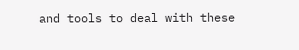and tools to deal with these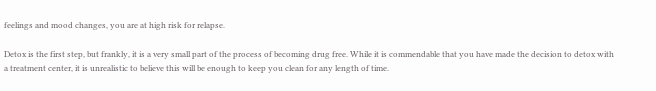feelings and mood changes, you are at high risk for relapse.

Detox is the first step, but frankly, it is a very small part of the process of becoming drug free. While it is commendable that you have made the decision to detox with a treatment center, it is unrealistic to believe this will be enough to keep you clean for any length of time.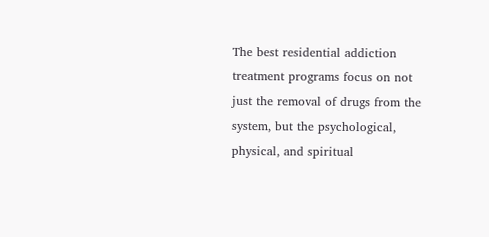The best residential addiction treatment programs focus on not just the removal of drugs from the system, but the psychological, physical, and spiritual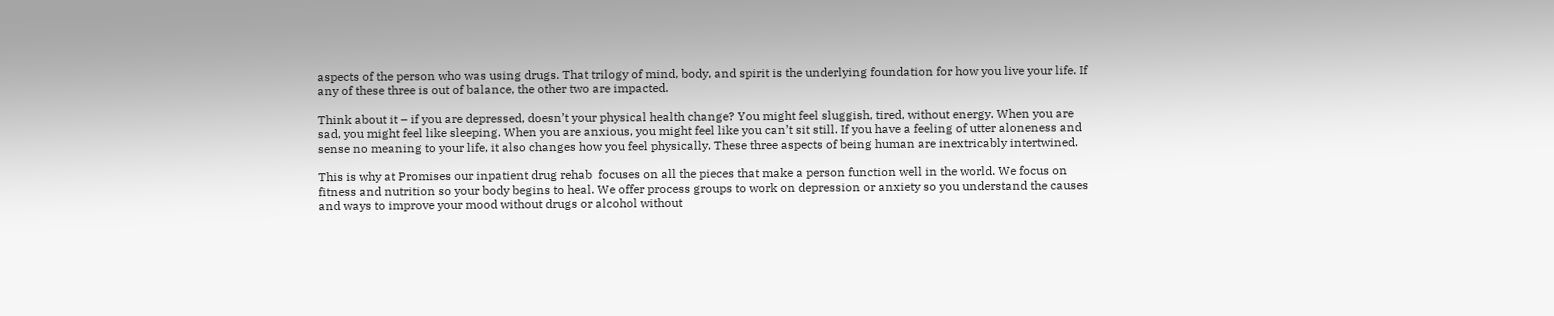aspects of the person who was using drugs. That trilogy of mind, body, and spirit is the underlying foundation for how you live your life. If any of these three is out of balance, the other two are impacted.

Think about it – if you are depressed, doesn’t your physical health change? You might feel sluggish, tired, without energy. When you are sad, you might feel like sleeping. When you are anxious, you might feel like you can’t sit still. If you have a feeling of utter aloneness and sense no meaning to your life, it also changes how you feel physically. These three aspects of being human are inextricably intertwined.

This is why at Promises our inpatient drug rehab  focuses on all the pieces that make a person function well in the world. We focus on fitness and nutrition so your body begins to heal. We offer process groups to work on depression or anxiety so you understand the causes and ways to improve your mood without drugs or alcohol without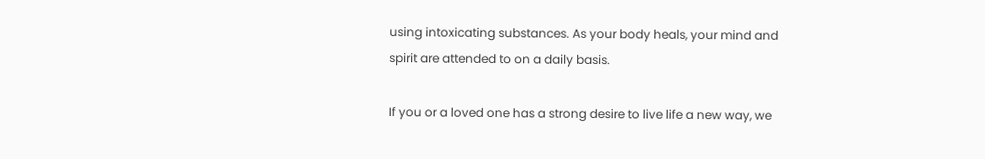using intoxicating substances. As your body heals, your mind and spirit are attended to on a daily basis.

If you or a loved one has a strong desire to live life a new way, we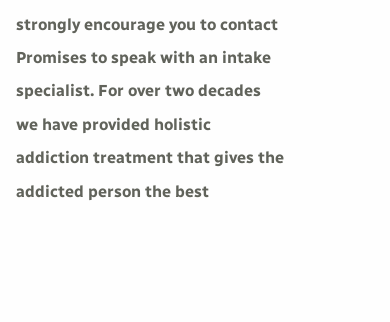strongly encourage you to contact Promises to speak with an intake specialist. For over two decades we have provided holistic addiction treatment that gives the addicted person the best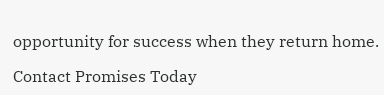opportunity for success when they return home.

Contact Promises Today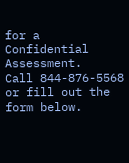for a Confidential Assessment.
Call 844-876-5568 or fill out the form below.